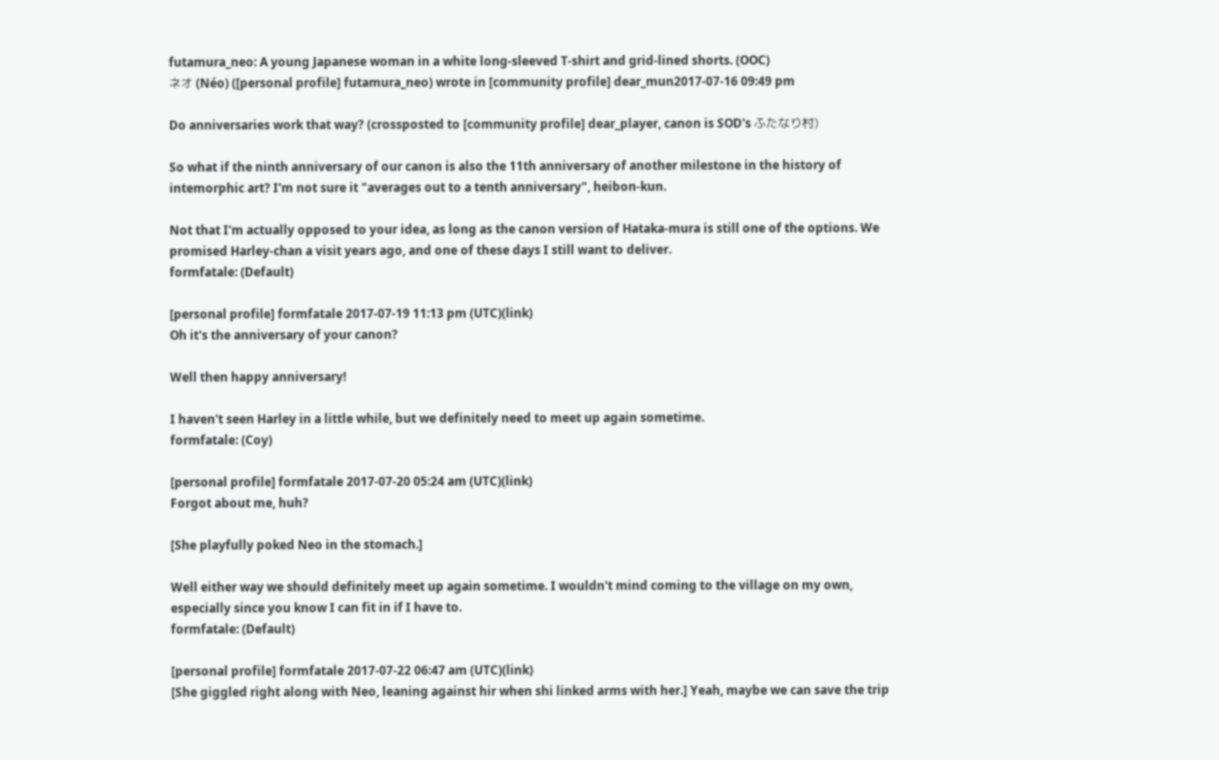futamura_neo: A young Japanese woman in a white long-sleeved T-shirt and grid-lined shorts. (OOC)
ネオ (Néo) ([personal profile] futamura_neo) wrote in [community profile] dear_mun2017-07-16 09:49 pm

Do anniversaries work that way? (crossposted to [community profile] dear_player, canon is SOD's ふたなり村)

So what if the ninth anniversary of our canon is also the 11th anniversary of another milestone in the history of intemorphic art? I'm not sure it "averages out to a tenth anniversary", heibon-kun.

Not that I'm actually opposed to your idea, as long as the canon version of Hataka-mura is still one of the options. We promised Harley-chan a visit years ago, and one of these days I still want to deliver.
formfatale: (Default)

[personal profile] formfatale 2017-07-19 11:13 pm (UTC)(link)
Oh it's the anniversary of your canon?

Well then happy anniversary!

I haven't seen Harley in a little while, but we definitely need to meet up again sometime.
formfatale: (Coy)

[personal profile] formfatale 2017-07-20 05:24 am (UTC)(link)
Forgot about me, huh?

[She playfully poked Neo in the stomach.]

Well either way we should definitely meet up again sometime. I wouldn't mind coming to the village on my own, especially since you know I can fit in if I have to.
formfatale: (Default)

[personal profile] formfatale 2017-07-22 06:47 am (UTC)(link)
[She giggled right along with Neo, leaning against hir when shi linked arms with her.] Yeah, maybe we can save the trip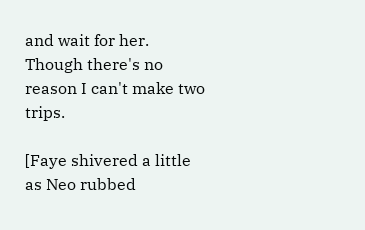and wait for her. Though there's no reason I can't make two trips.

[Faye shivered a little as Neo rubbed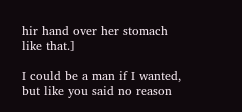hir hand over her stomach like that.]

I could be a man if I wanted, but like you said no reason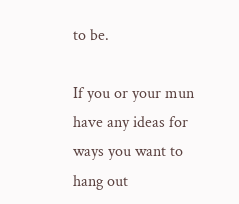to be.

If you or your mun have any ideas for ways you want to hang out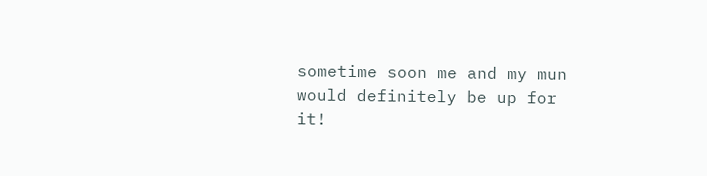sometime soon me and my mun would definitely be up for it!